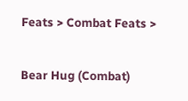Feats > Combat Feats >

Bear Hug (Combat)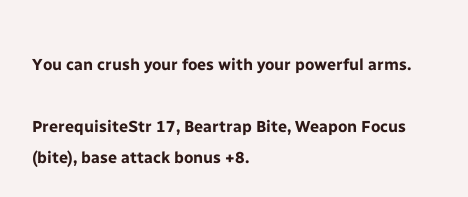You can crush your foes with your powerful arms.

PrerequisiteStr 17, Beartrap Bite, Weapon Focus (bite), base attack bonus +8.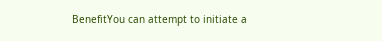BenefitYou can attempt to initiate a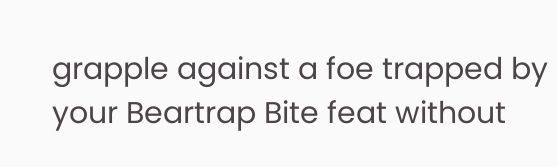grapple against a foe trapped by your Beartrap Bite feat without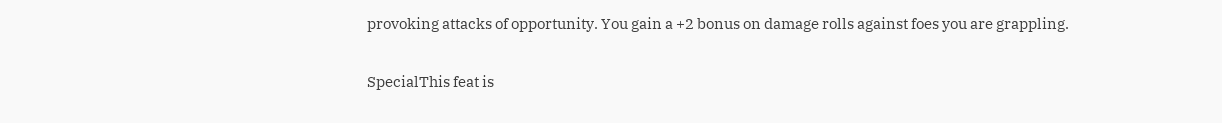provoking attacks of opportunity. You gain a +2 bonus on damage rolls against foes you are grappling.

SpecialThis feat is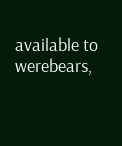available to werebears,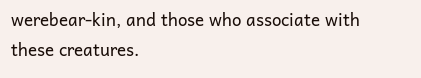werebear-kin, and those who associate with these creatures.